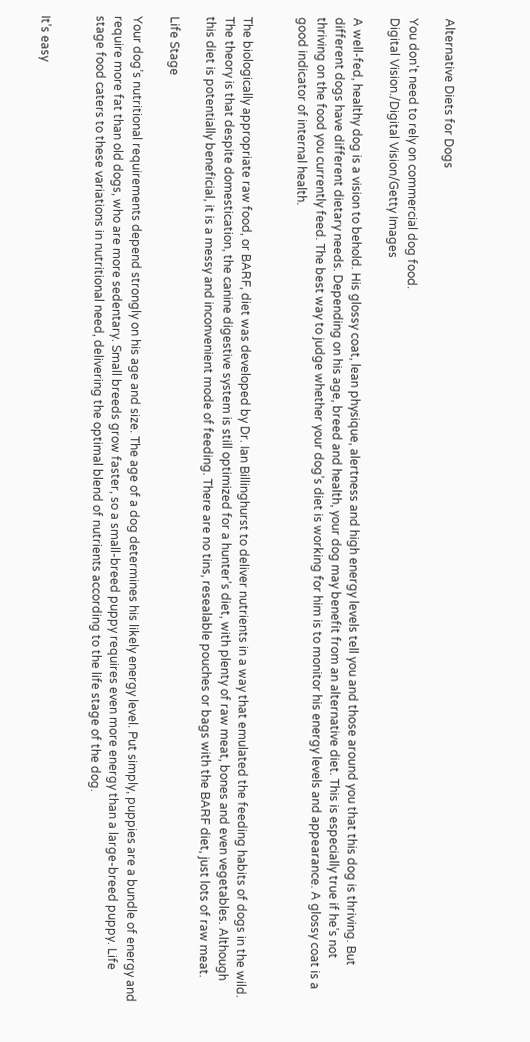Alternative Diets for Dogs

You don't need to rely on commercial dog food.
Digital Vision./Digital Vision/Getty Images

A well-fed, healthy dog is a vision to behold. His glossy coat, lean physique, alertness and high energy levels tell you and those around you that this dog is thriving. But different dogs have different dietary needs. Depending on his age, breed and health, your dog may benefit from an alternative diet. This is especially true if he’s not thriving on the food you currently feed. The best way to judge whether your dog’s diet is working for him is to monitor his energy levels and appearance. A glossy coat is a good indicator of internal health.


The biologically appropriate raw food, or BARF, diet was developed by Dr. Ian Billinghurst to deliver nutrients in a way that emulated the feeding habits of dogs in the wild. The theory is that despite domestication, the canine digestive system is still optimized for a hunter’s diet, with plenty of raw meat, bones and even vegetables. Although this diet is potentially beneficial, it is a messy and inconvenient mode of feeding. There are no tins, resealable pouches or bags with the BARF diet, just lots of raw meat.

Life Stage

Your dog’s nutritional requirements depend strongly on his age and size. The age of a dog determines his likely energy level. Put simply, puppies are a bundle of energy and require more fat than old dogs, who are more sedentary. Small breeds grow faster, so a small-breed puppy requires even more energy than a large-breed puppy. Life stage food caters to these variations in nutritional need, delivering the optimal blend of nutrients according to the life stage of the dog.


It’s easy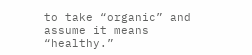to take “organic” and assume it means “healthy.”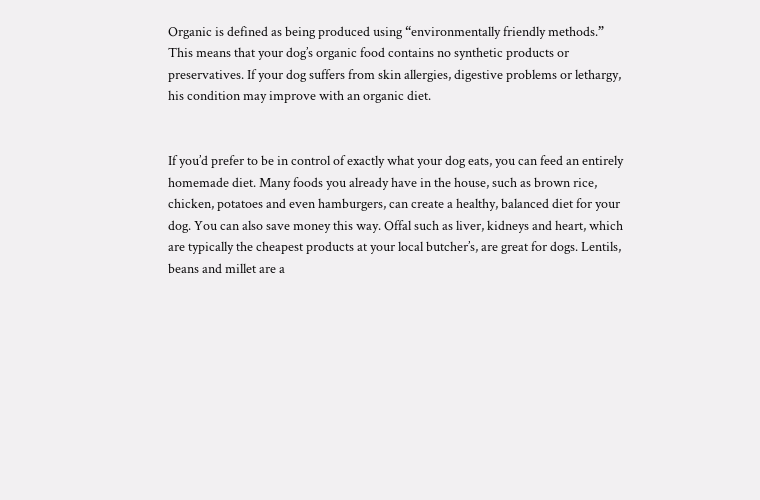Organic is defined as being produced using “environmentally friendly methods.” This means that your dog’s organic food contains no synthetic products or preservatives. If your dog suffers from skin allergies, digestive problems or lethargy, his condition may improve with an organic diet.


If you’d prefer to be in control of exactly what your dog eats, you can feed an entirely homemade diet. Many foods you already have in the house, such as brown rice, chicken, potatoes and even hamburgers, can create a healthy, balanced diet for your dog. You can also save money this way. Offal such as liver, kidneys and heart, which are typically the cheapest products at your local butcher’s, are great for dogs. Lentils, beans and millet are a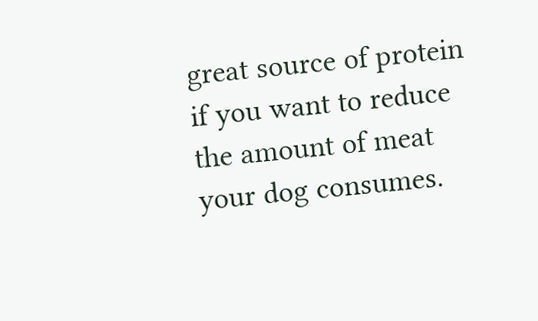great source of protein if you want to reduce the amount of meat your dog consumes.